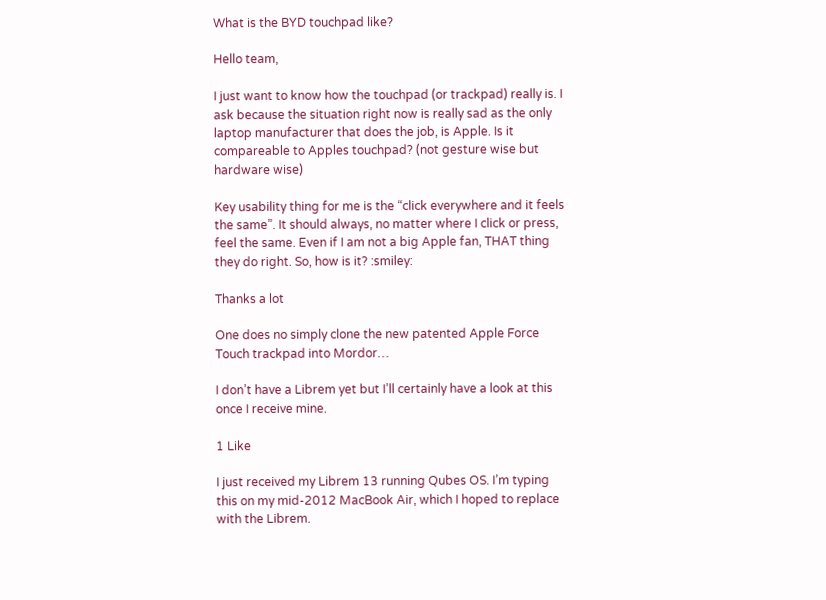What is the BYD touchpad like?

Hello team,

I just want to know how the touchpad (or trackpad) really is. I ask because the situation right now is really sad as the only laptop manufacturer that does the job, is Apple. Is it compareable to Apples touchpad? (not gesture wise but hardware wise)

Key usability thing for me is the “click everywhere and it feels the same”. It should always, no matter where I click or press, feel the same. Even if I am not a big Apple fan, THAT thing they do right. So, how is it? :smiley:

Thanks a lot

One does no simply clone the new patented Apple Force Touch trackpad into Mordor…

I don’t have a Librem yet but I’ll certainly have a look at this once I receive mine.

1 Like

I just received my Librem 13 running Qubes OS. I’m typing this on my mid-2012 MacBook Air, which I hoped to replace with the Librem.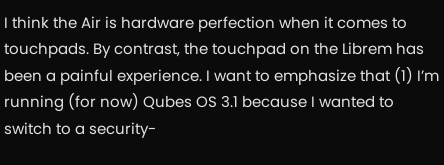I think the Air is hardware perfection when it comes to touchpads. By contrast, the touchpad on the Librem has been a painful experience. I want to emphasize that (1) I’m running (for now) Qubes OS 3.1 because I wanted to switch to a security-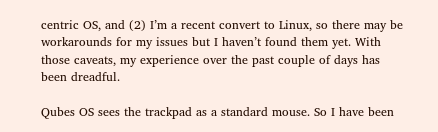centric OS, and (2) I’m a recent convert to Linux, so there may be workarounds for my issues but I haven’t found them yet. With those caveats, my experience over the past couple of days has been dreadful.

Qubes OS sees the trackpad as a standard mouse. So I have been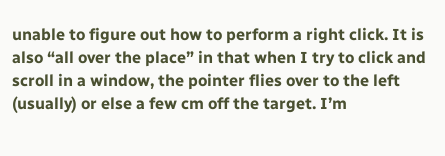unable to figure out how to perform a right click. It is also “all over the place” in that when I try to click and scroll in a window, the pointer flies over to the left (usually) or else a few cm off the target. I’m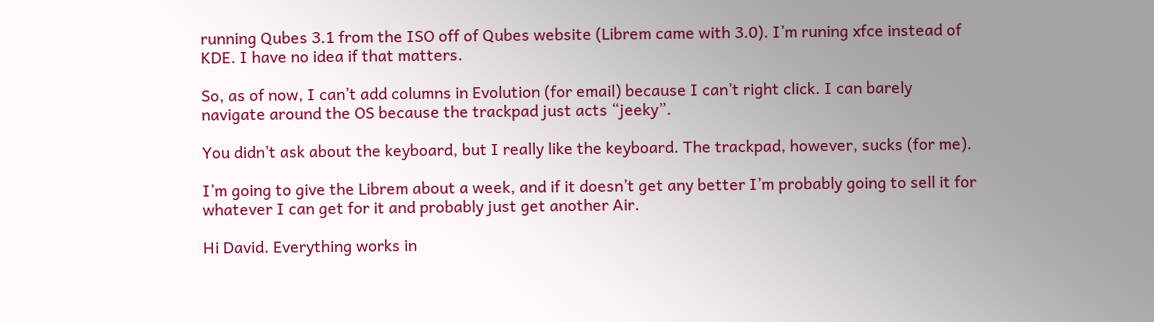running Qubes 3.1 from the ISO off of Qubes website (Librem came with 3.0). I’m runing xfce instead of KDE. I have no idea if that matters.

So, as of now, I can’t add columns in Evolution (for email) because I can’t right click. I can barely navigate around the OS because the trackpad just acts “jeeky”.

You didn’t ask about the keyboard, but I really like the keyboard. The trackpad, however, sucks (for me).

I’m going to give the Librem about a week, and if it doesn’t get any better I’m probably going to sell it for whatever I can get for it and probably just get another Air.

Hi David. Everything works in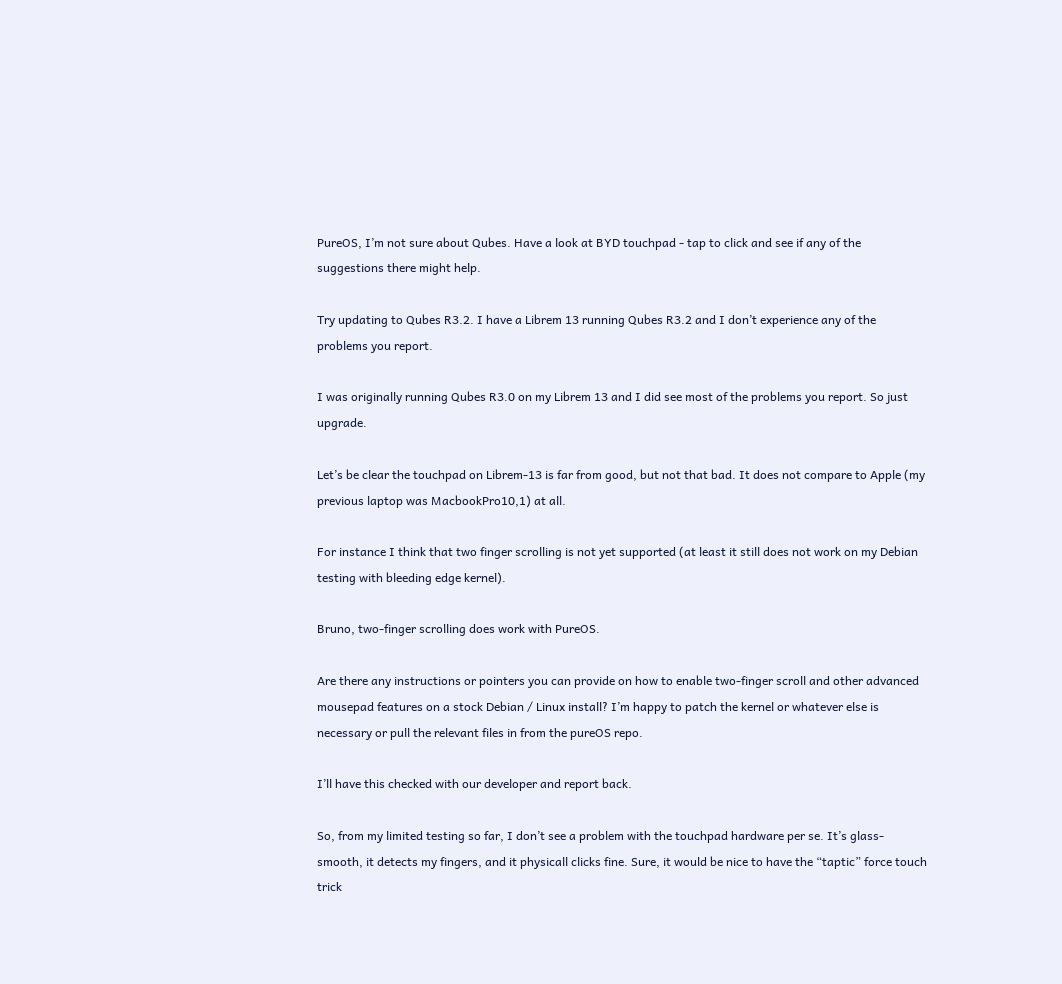PureOS, I’m not sure about Qubes. Have a look at BYD touchpad - tap to click and see if any of the suggestions there might help.

Try updating to Qubes R3.2. I have a Librem 13 running Qubes R3.2 and I don’t experience any of the problems you report.

I was originally running Qubes R3.0 on my Librem 13 and I did see most of the problems you report. So just upgrade.

Let’s be clear the touchpad on Librem-13 is far from good, but not that bad. It does not compare to Apple (my previous laptop was MacbookPro10,1) at all.

For instance I think that two finger scrolling is not yet supported (at least it still does not work on my Debian testing with bleeding edge kernel).

Bruno, two-finger scrolling does work with PureOS.

Are there any instructions or pointers you can provide on how to enable two-finger scroll and other advanced mousepad features on a stock Debian / Linux install? I’m happy to patch the kernel or whatever else is necessary or pull the relevant files in from the pureOS repo.

I’ll have this checked with our developer and report back.

So, from my limited testing so far, I don’t see a problem with the touchpad hardware per se. It’s glass-smooth, it detects my fingers, and it physicall clicks fine. Sure, it would be nice to have the “taptic” force touch trick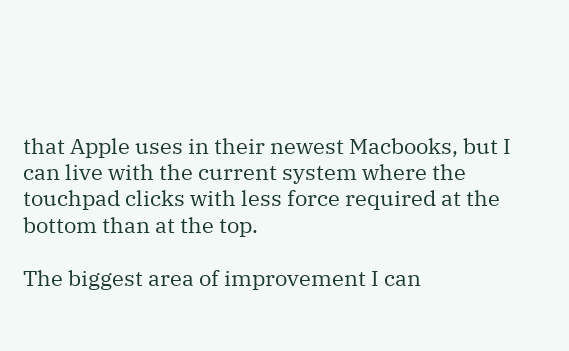that Apple uses in their newest Macbooks, but I can live with the current system where the touchpad clicks with less force required at the bottom than at the top.

The biggest area of improvement I can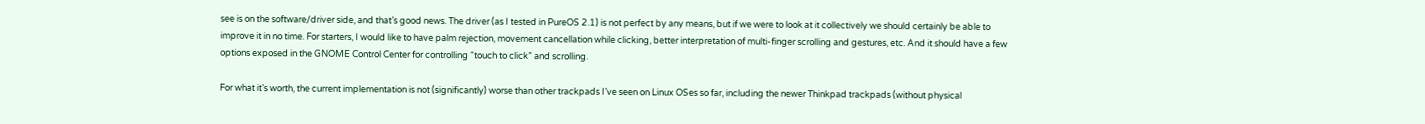see is on the software/driver side, and that’s good news. The driver (as I tested in PureOS 2.1) is not perfect by any means, but if we were to look at it collectively we should certainly be able to improve it in no time. For starters, I would like to have palm rejection, movement cancellation while clicking, better interpretation of multi-finger scrolling and gestures, etc. And it should have a few options exposed in the GNOME Control Center for controlling “touch to click” and scrolling.

For what it’s worth, the current implementation is not (significantly) worse than other trackpads I’ve seen on Linux OSes so far, including the newer Thinkpad trackpads (without physical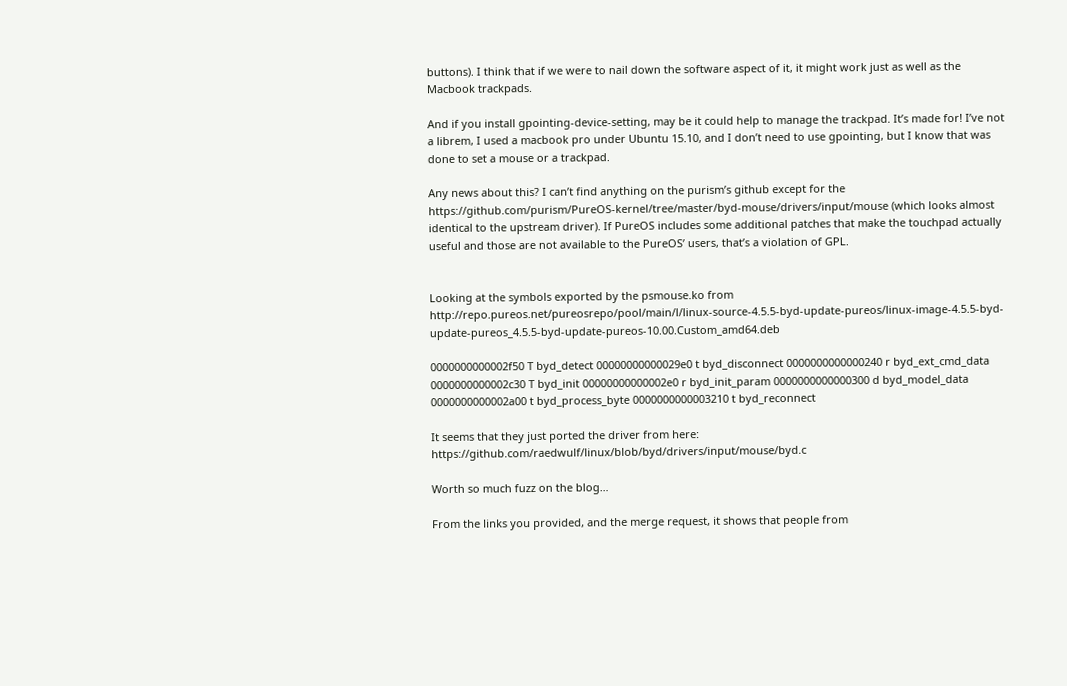buttons). I think that if we were to nail down the software aspect of it, it might work just as well as the Macbook trackpads.

And if you install gpointing-device-setting, may be it could help to manage the trackpad. It’s made for! I’ve not a librem, I used a macbook pro under Ubuntu 15.10, and I don’t need to use gpointing, but I know that was done to set a mouse or a trackpad.

Any news about this? I can’t find anything on the purism’s github except for the https://github.com/purism/PureOS-kernel/tree/master/byd-mouse/drivers/input/mouse (which looks almost identical to the upstream driver). If PureOS includes some additional patches that make the touchpad actually useful and those are not available to the PureOS’ users, that’s a violation of GPL.


Looking at the symbols exported by the psmouse.ko from http://repo.pureos.net/pureosrepo/pool/main/l/linux-source-4.5.5-byd-update-pureos/linux-image-4.5.5-byd-update-pureos_4.5.5-byd-update-pureos-10.00.Custom_amd64.deb

0000000000002f50 T byd_detect 00000000000029e0 t byd_disconnect 0000000000000240 r byd_ext_cmd_data 0000000000002c30 T byd_init 00000000000002e0 r byd_init_param 0000000000000300 d byd_model_data 0000000000002a00 t byd_process_byte 0000000000003210 t byd_reconnect

It seems that they just ported the driver from here: https://github.com/raedwulf/linux/blob/byd/drivers/input/mouse/byd.c

Worth so much fuzz on the blog…

From the links you provided, and the merge request, it shows that people from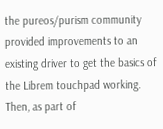the pureos/purism community provided improvements to an existing driver to get the basics of the Librem touchpad working. Then, as part of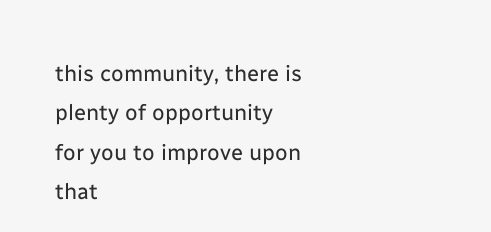this community, there is plenty of opportunity for you to improve upon that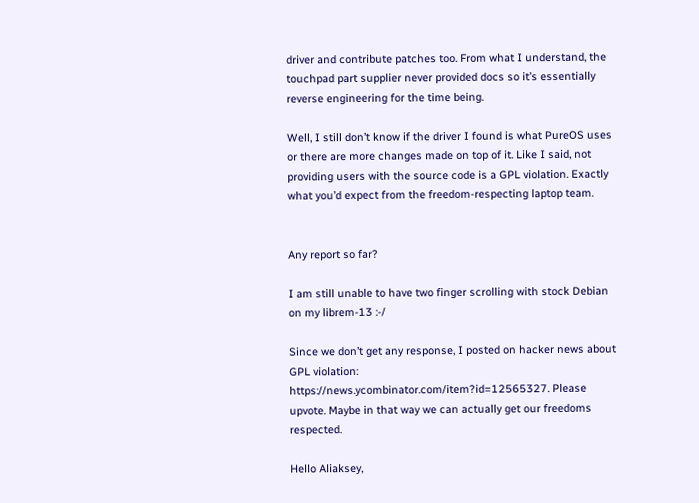driver and contribute patches too. From what I understand, the touchpad part supplier never provided docs so it’s essentially reverse engineering for the time being.

Well, I still don’t know if the driver I found is what PureOS uses or there are more changes made on top of it. Like I said, not providing users with the source code is a GPL violation. Exactly what you’d expect from the freedom-respecting laptop team.


Any report so far?

I am still unable to have two finger scrolling with stock Debian on my librem-13 :-/

Since we don’t get any response, I posted on hacker news about GPL violation: https://news.ycombinator.com/item?id=12565327. Please upvote. Maybe in that way we can actually get our freedoms respected.

Hello Aliaksey,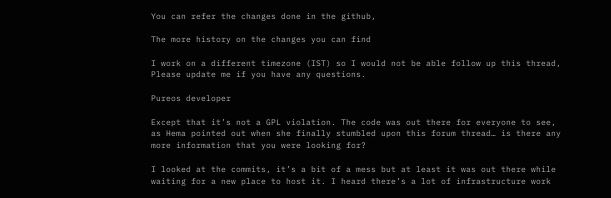You can refer the changes done in the github,

The more history on the changes you can find

I work on a different timezone (IST) so I would not be able follow up this thread,
Please update me if you have any questions.

Pureos developer

Except that it’s not a GPL violation. The code was out there for everyone to see, as Hema pointed out when she finally stumbled upon this forum thread… is there any more information that you were looking for?

I looked at the commits, it’s a bit of a mess but at least it was out there while waiting for a new place to host it. I heard there’s a lot of infrastructure work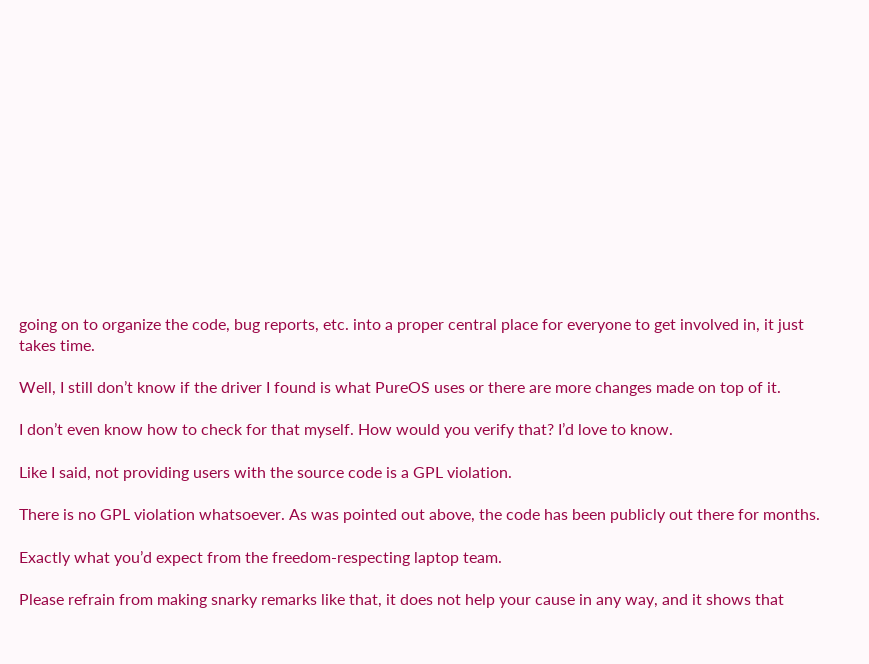going on to organize the code, bug reports, etc. into a proper central place for everyone to get involved in, it just takes time.

Well, I still don’t know if the driver I found is what PureOS uses or there are more changes made on top of it.

I don’t even know how to check for that myself. How would you verify that? I’d love to know.

Like I said, not providing users with the source code is a GPL violation.

There is no GPL violation whatsoever. As was pointed out above, the code has been publicly out there for months.

Exactly what you’d expect from the freedom-respecting laptop team.

Please refrain from making snarky remarks like that, it does not help your cause in any way, and it shows that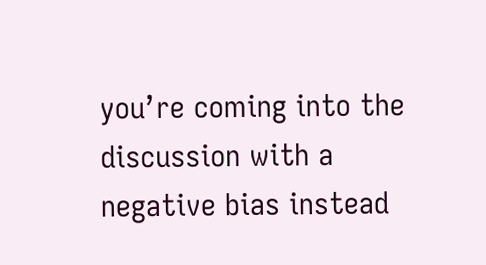you’re coming into the discussion with a negative bias instead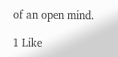of an open mind.

1 Like